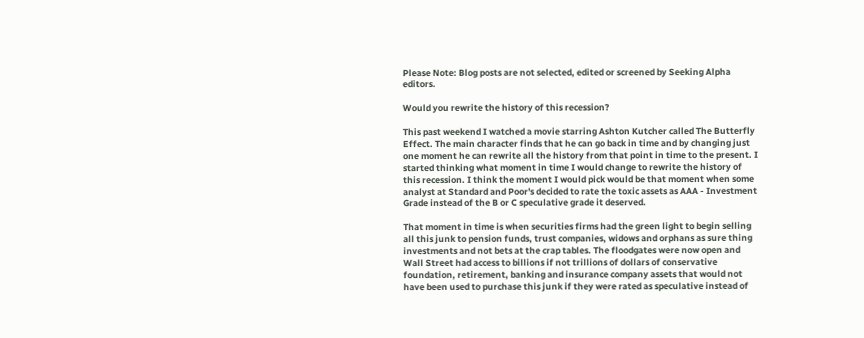Please Note: Blog posts are not selected, edited or screened by Seeking Alpha editors.

Would you rewrite the history of this recession?

This past weekend I watched a movie starring Ashton Kutcher called The Butterfly Effect. The main character finds that he can go back in time and by changing just one moment he can rewrite all the history from that point in time to the present. I started thinking what moment in time I would change to rewrite the history of this recession. I think the moment I would pick would be that moment when some analyst at Standard and Poor's decided to rate the toxic assets as AAA - Investment Grade instead of the B or C speculative grade it deserved.

That moment in time is when securities firms had the green light to begin selling all this junk to pension funds, trust companies, widows and orphans as sure thing investments and not bets at the crap tables. The floodgates were now open and Wall Street had access to billions if not trillions of dollars of conservative foundation, retirement, banking and insurance company assets that would not have been used to purchase this junk if they were rated as speculative instead of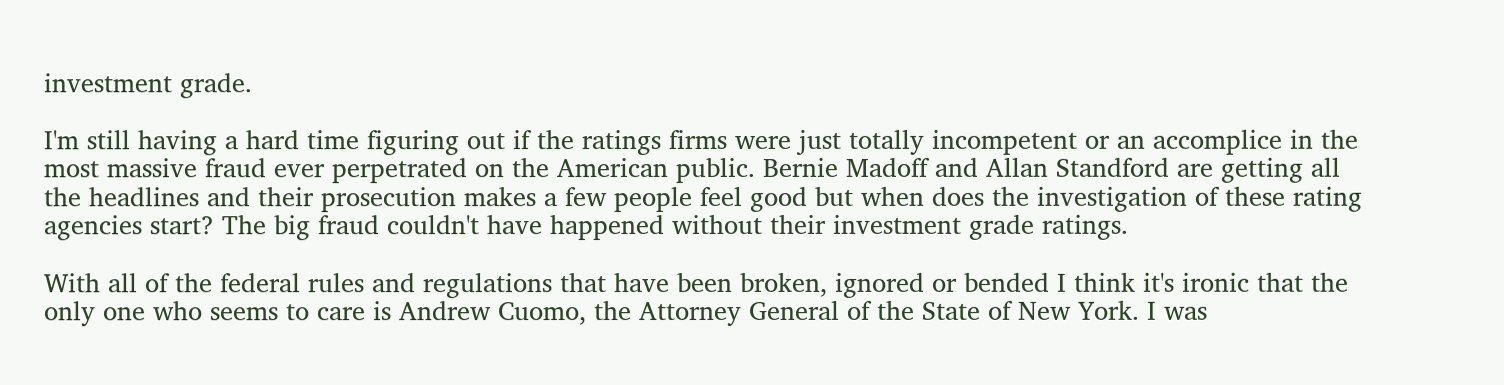investment grade.

I'm still having a hard time figuring out if the ratings firms were just totally incompetent or an accomplice in the most massive fraud ever perpetrated on the American public. Bernie Madoff and Allan Standford are getting all the headlines and their prosecution makes a few people feel good but when does the investigation of these rating agencies start? The big fraud couldn't have happened without their investment grade ratings.

With all of the federal rules and regulations that have been broken, ignored or bended I think it's ironic that the only one who seems to care is Andrew Cuomo, the Attorney General of the State of New York. I was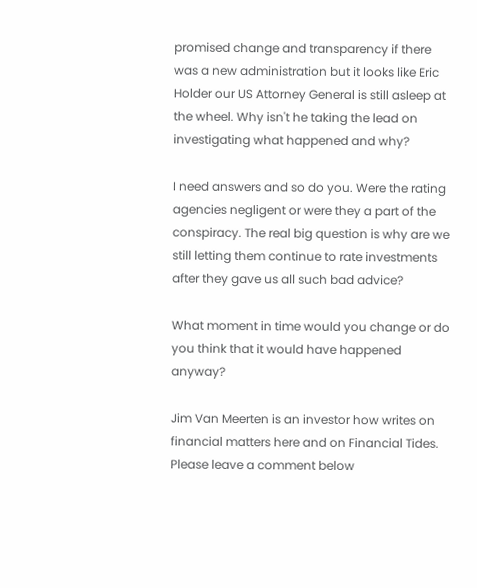promised change and transparency if there was a new administration but it looks like Eric Holder our US Attorney General is still asleep at the wheel. Why isn't he taking the lead on investigating what happened and why?

I need answers and so do you. Were the rating agencies negligent or were they a part of the conspiracy. The real big question is why are we still letting them continue to rate investments after they gave us all such bad advice?

What moment in time would you change or do you think that it would have happened anyway?

Jim Van Meerten is an investor how writes on financial matters here and on Financial Tides. Please leave a comment below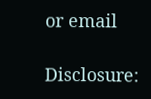or email

Disclosure: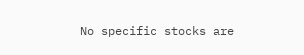No specific stocks are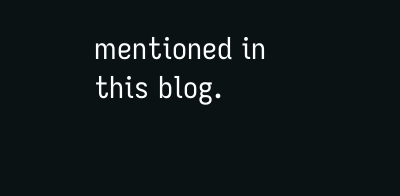mentioned in this blog.